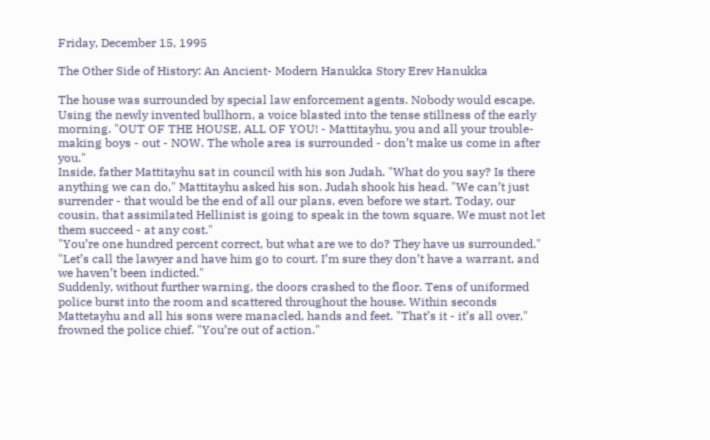Friday, December 15, 1995

The Other Side of History: An Ancient- Modern Hanukka Story Erev Hanukka

The house was surrounded by special law enforcement agents. Nobody would escape. Using the newly invented bullhorn, a voice blasted into the tense stillness of the early morning. "OUT OF THE HOUSE, ALL OF YOU! - Mattitayhu, you and all your trouble-making boys - out - NOW. The whole area is surrounded - don’t make us come in after you."
Inside, father Mattitayhu sat in council with his son Judah. "What do you say? Is there anything we can do," Mattitayhu asked his son. Judah shook his head. "We can’t just surrender - that would be the end of all our plans, even before we start. Today, our cousin, that assimilated Hellinist is going to speak in the town square. We must not let them succeed - at any cost."
"You’re one hundred percent correct, but what are we to do? They have us surrounded."
"Let’s call the lawyer and have him go to court. I’m sure they don’t have a warrant, and we haven’t been indicted."
Suddenly, without further warning, the doors crashed to the floor. Tens of uniformed police burst into the room and scattered throughout the house. Within seconds Mattetayhu and all his sons were manacled, hands and feet. "That’s it - it’s all over," frowned the police chief. "You’re out of action."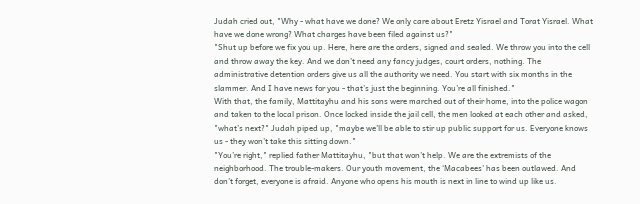Judah cried out, "Why - what have we done? We only care about Eretz Yisrael and Torat Yisrael. What have we done wrong? What charges have been filed against us?"
"Shut up before we fix you up. Here, here are the orders, signed and sealed. We throw you into the cell and throw away the key. And we don’t need any fancy judges, court orders, nothing. The administrative detention orders give us all the authority we need. You start with six months in the slammer. And I have news for you - that’s just the beginning. You’re all finished."
With that, the family, Mattitayhu and his sons were marched out of their home, into the police wagon and taken to the local prison. Once locked inside the jail cell, the men looked at each other and asked, "what’s next?" Judah piped up, "maybe we’ll be able to stir up public support for us. Everyone knows us - they won’t take this sitting down."
"You’re right," replied father Mattitayhu, "but that won’t help. We are the extremists of the neighborhood. The trouble-makers. Our youth movement, the ‘Macabees’ has been outlawed. And don’t forget, everyone is afraid. Anyone who opens his mouth is next in line to wind up like us.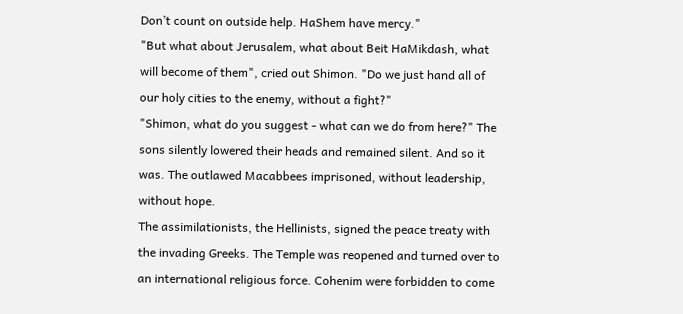Don’t count on outside help. HaShem have mercy."
"But what about Jerusalem, what about Beit HaMikdash, what will become of them", cried out Shimon. "Do we just hand all of our holy cities to the enemy, without a fight?"
"Shimon, what do you suggest - what can we do from here?" The sons silently lowered their heads and remained silent. And so it was. The outlawed Macabbees imprisoned, without leadership, without hope.
The assimilationists, the Hellinists, signed the peace treaty with the invading Greeks. The Temple was reopened and turned over to an international religious force. Cohenim were forbidden to come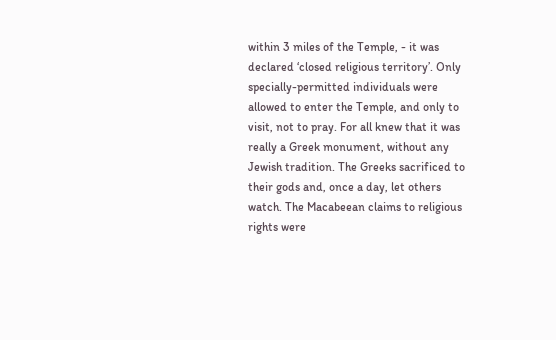within 3 miles of the Temple, - it was declared ‘closed religious territory’. Only specially-permitted individuals were allowed to enter the Temple, and only to visit, not to pray. For all knew that it was really a Greek monument, without any Jewish tradition. The Greeks sacrificed to their gods and, once a day, let others watch. The Macabeean claims to religious rights were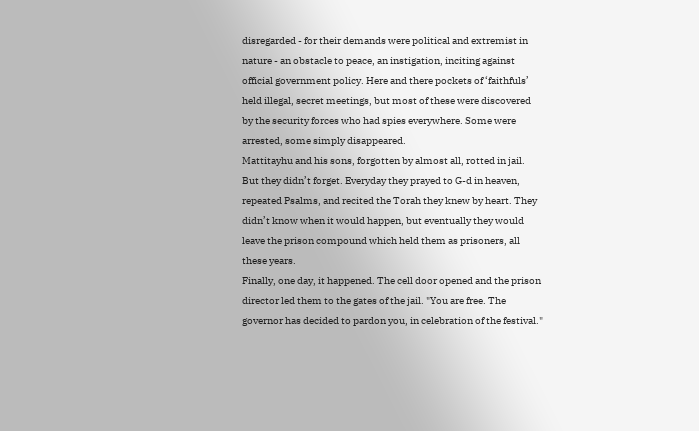disregarded - for their demands were political and extremist in nature - an obstacle to peace, an instigation, inciting against official government policy. Here and there pockets of ‘faithfuls’ held illegal, secret meetings, but most of these were discovered by the security forces who had spies everywhere. Some were arrested, some simply disappeared.
Mattitayhu and his sons, forgotten by almost all, rotted in jail. But they didn’t forget. Everyday they prayed to G-d in heaven, repeated Psalms, and recited the Torah they knew by heart. They didn’t know when it would happen, but eventually they would leave the prison compound which held them as prisoners, all these years.
Finally, one day, it happened. The cell door opened and the prison director led them to the gates of the jail. "You are free. The governor has decided to pardon you, in celebration of the festival."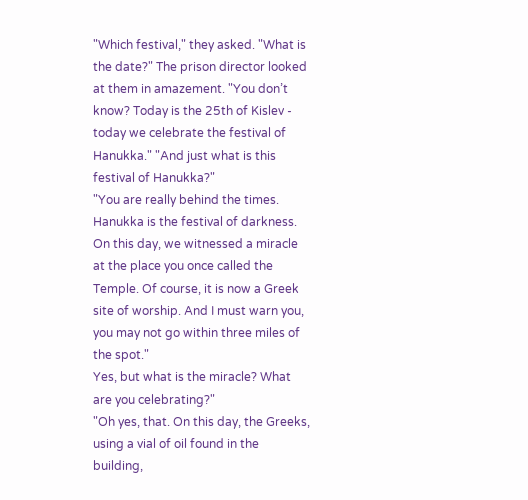"Which festival," they asked. "What is the date?" The prison director looked at them in amazement. "You don’t know? Today is the 25th of Kislev - today we celebrate the festival of Hanukka." "And just what is this festival of Hanukka?"
"You are really behind the times. Hanukka is the festival of darkness. On this day, we witnessed a miracle at the place you once called the Temple. Of course, it is now a Greek site of worship. And I must warn you, you may not go within three miles of the spot."
Yes, but what is the miracle? What are you celebrating?"
"Oh yes, that. On this day, the Greeks, using a vial of oil found in the building,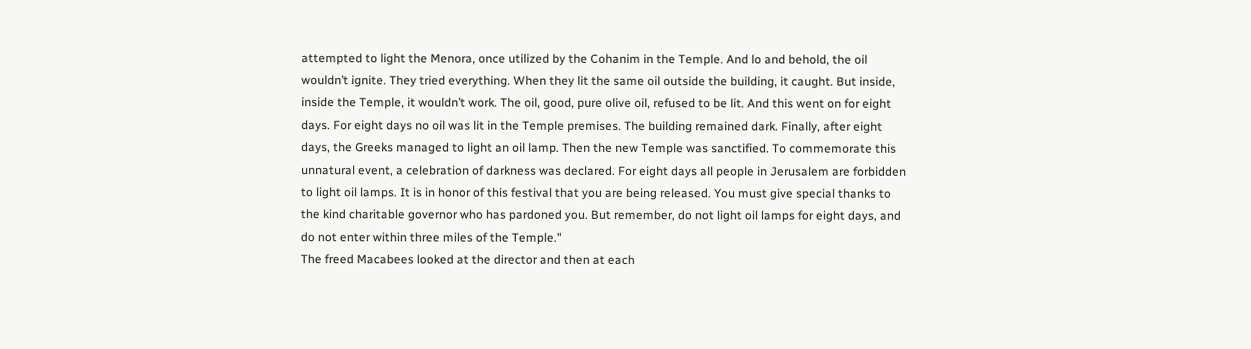attempted to light the Menora, once utilized by the Cohanim in the Temple. And lo and behold, the oil wouldn’t ignite. They tried everything. When they lit the same oil outside the building, it caught. But inside, inside the Temple, it wouldn’t work. The oil, good, pure olive oil, refused to be lit. And this went on for eight days. For eight days no oil was lit in the Temple premises. The building remained dark. Finally, after eight days, the Greeks managed to light an oil lamp. Then the new Temple was sanctified. To commemorate this unnatural event, a celebration of darkness was declared. For eight days all people in Jerusalem are forbidden to light oil lamps. It is in honor of this festival that you are being released. You must give special thanks to the kind charitable governor who has pardoned you. But remember, do not light oil lamps for eight days, and do not enter within three miles of the Temple."
The freed Macabees looked at the director and then at each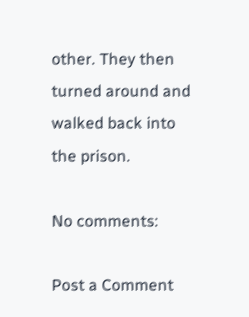other. They then turned around and walked back into the prison.

No comments:

Post a Comment